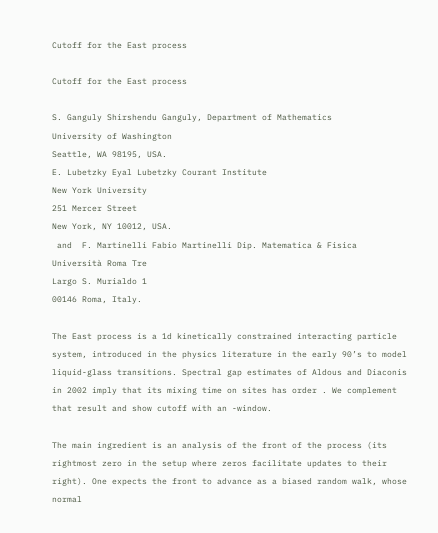Cutoff for the East process

Cutoff for the East process

S. Ganguly Shirshendu Ganguly, Department of Mathematics
University of Washington
Seattle, WA 98195, USA.
E. Lubetzky Eyal Lubetzky Courant Institute
New York University
251 Mercer Street
New York, NY 10012, USA.
 and  F. Martinelli Fabio Martinelli Dip. Matematica & Fisica
Università Roma Tre
Largo S. Murialdo 1
00146 Roma, Italy.

The East process is a 1d kinetically constrained interacting particle system, introduced in the physics literature in the early 90’s to model liquid-glass transitions. Spectral gap estimates of Aldous and Diaconis in 2002 imply that its mixing time on sites has order . We complement that result and show cutoff with an -window.

The main ingredient is an analysis of the front of the process (its rightmost zero in the setup where zeros facilitate updates to their right). One expects the front to advance as a biased random walk, whose normal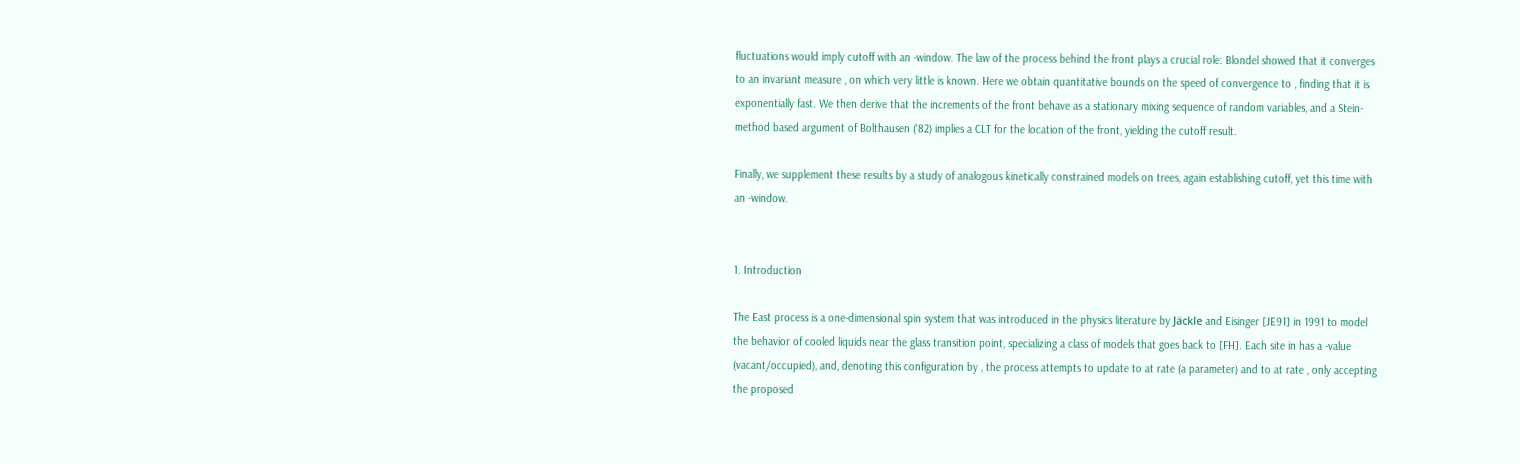fluctuations would imply cutoff with an -window. The law of the process behind the front plays a crucial role: Blondel showed that it converges to an invariant measure , on which very little is known. Here we obtain quantitative bounds on the speed of convergence to , finding that it is exponentially fast. We then derive that the increments of the front behave as a stationary mixing sequence of random variables, and a Stein-method based argument of Bolthausen (‘82) implies a CLT for the location of the front, yielding the cutoff result.

Finally, we supplement these results by a study of analogous kinetically constrained models on trees, again establishing cutoff, yet this time with an -window.


1. Introduction

The East process is a one-dimensional spin system that was introduced in the physics literature by Jäckle and Eisinger [JE91] in 1991 to model the behavior of cooled liquids near the glass transition point, specializing a class of models that goes back to [FH]. Each site in has a -value (vacant/occupied), and, denoting this configuration by , the process attempts to update to at rate (a parameter) and to at rate , only accepting the proposed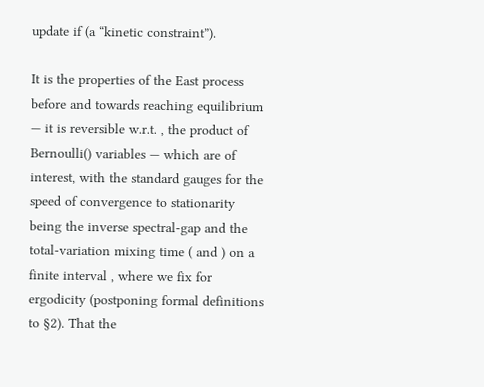update if (a “kinetic constraint”).

It is the properties of the East process before and towards reaching equilibrium — it is reversible w.r.t. , the product of Bernoulli() variables — which are of interest, with the standard gauges for the speed of convergence to stationarity being the inverse spectral-gap and the total-variation mixing time ( and ) on a finite interval , where we fix for ergodicity (postponing formal definitions to §2). That the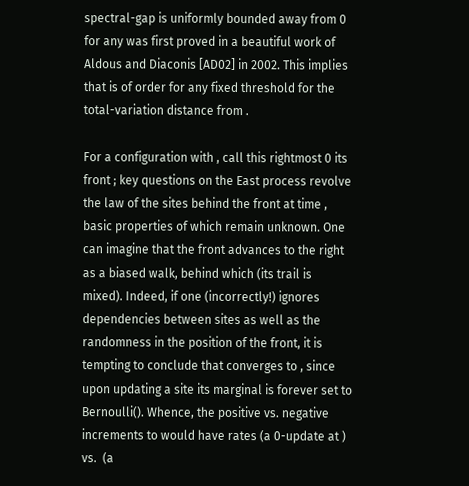spectral-gap is uniformly bounded away from 0 for any was first proved in a beautiful work of Aldous and Diaconis [AD02] in 2002. This implies that is of order for any fixed threshold for the total-variation distance from .

For a configuration with , call this rightmost 0 its front ; key questions on the East process revolve the law of the sites behind the front at time , basic properties of which remain unknown. One can imagine that the front advances to the right as a biased walk, behind which (its trail is mixed). Indeed, if one (incorrectly!) ignores dependencies between sites as well as the randomness in the position of the front, it is tempting to conclude that converges to , since upon updating a site its marginal is forever set to Bernoulli(). Whence, the positive vs. negative increments to would have rates (a 0-update at ) vs.  (a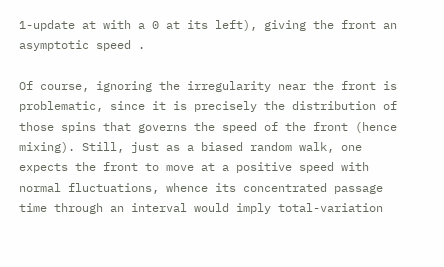1-update at with a 0 at its left), giving the front an asymptotic speed .

Of course, ignoring the irregularity near the front is problematic, since it is precisely the distribution of those spins that governs the speed of the front (hence mixing). Still, just as a biased random walk, one expects the front to move at a positive speed with normal fluctuations, whence its concentrated passage time through an interval would imply total-variation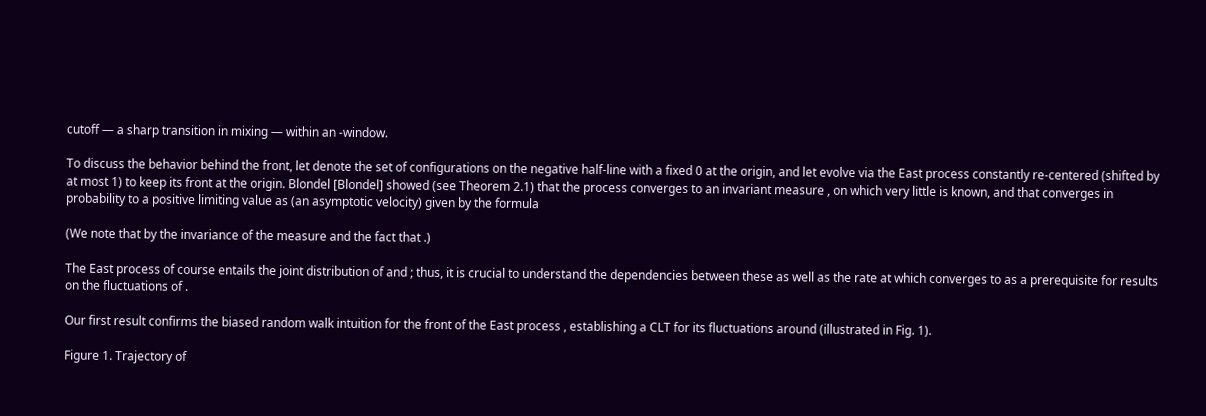cutoff — a sharp transition in mixing — within an -window.

To discuss the behavior behind the front, let denote the set of configurations on the negative half-line with a fixed 0 at the origin, and let evolve via the East process constantly re-centered (shifted by at most 1) to keep its front at the origin. Blondel [Blondel] showed (see Theorem 2.1) that the process converges to an invariant measure , on which very little is known, and that converges in probability to a positive limiting value as (an asymptotic velocity) given by the formula

(We note that by the invariance of the measure and the fact that .)

The East process of course entails the joint distribution of and ; thus, it is crucial to understand the dependencies between these as well as the rate at which converges to as a prerequisite for results on the fluctuations of .

Our first result confirms the biased random walk intuition for the front of the East process , establishing a CLT for its fluctuations around (illustrated in Fig. 1).

Figure 1. Trajectory of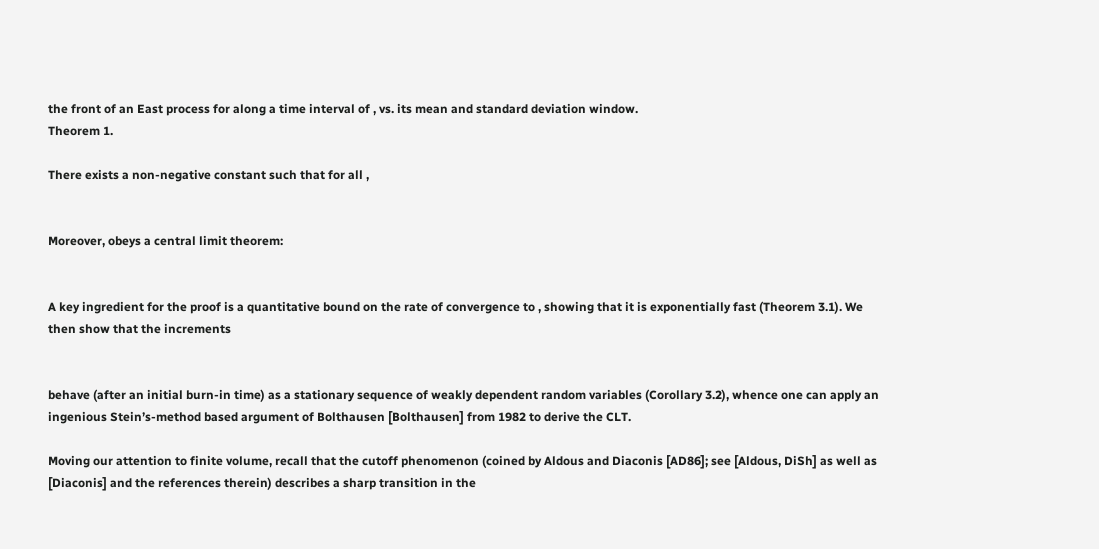the front of an East process for along a time interval of , vs. its mean and standard deviation window.
Theorem 1.

There exists a non-negative constant such that for all ,


Moreover, obeys a central limit theorem:


A key ingredient for the proof is a quantitative bound on the rate of convergence to , showing that it is exponentially fast (Theorem 3.1). We then show that the increments


behave (after an initial burn-in time) as a stationary sequence of weakly dependent random variables (Corollary 3.2), whence one can apply an ingenious Stein’s-method based argument of Bolthausen [Bolthausen] from 1982 to derive the CLT.

Moving our attention to finite volume, recall that the cutoff phenomenon (coined by Aldous and Diaconis [AD86]; see [Aldous, DiSh] as well as [Diaconis] and the references therein) describes a sharp transition in the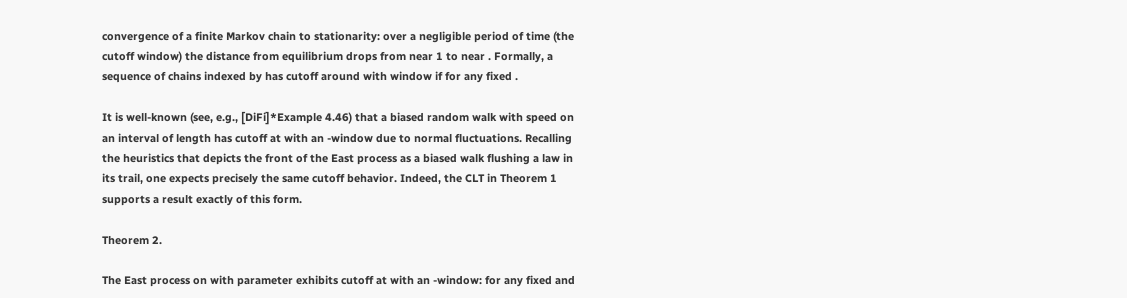convergence of a finite Markov chain to stationarity: over a negligible period of time (the cutoff window) the distance from equilibrium drops from near 1 to near . Formally, a sequence of chains indexed by has cutoff around with window if for any fixed .

It is well-known (see, e.g., [DiFi]*Example 4.46) that a biased random walk with speed on an interval of length has cutoff at with an -window due to normal fluctuations. Recalling the heuristics that depicts the front of the East process as a biased walk flushing a law in its trail, one expects precisely the same cutoff behavior. Indeed, the CLT in Theorem 1 supports a result exactly of this form.

Theorem 2.

The East process on with parameter exhibits cutoff at with an -window: for any fixed and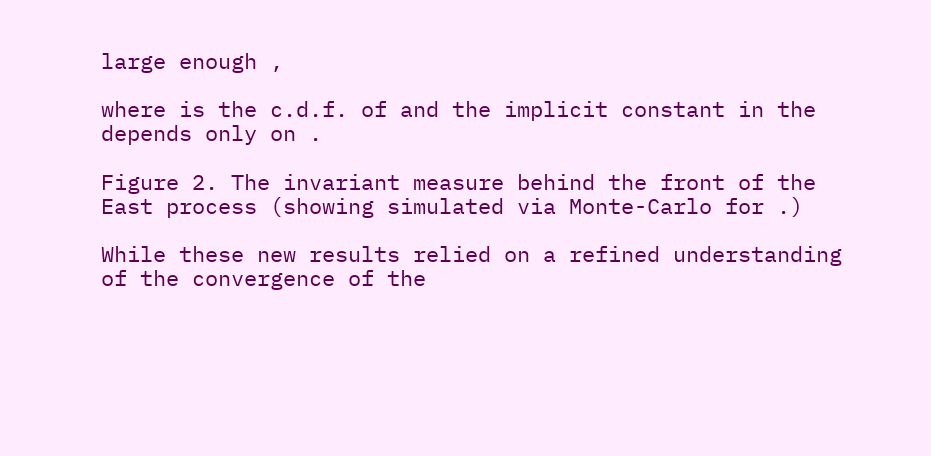large enough ,

where is the c.d.f. of and the implicit constant in the depends only on .

Figure 2. The invariant measure behind the front of the East process (showing simulated via Monte-Carlo for .)

While these new results relied on a refined understanding of the convergence of the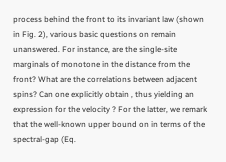process behind the front to its invariant law (shown in Fig. 2), various basic questions on remain unanswered. For instance, are the single-site marginals of monotone in the distance from the front? What are the correlations between adjacent spins? Can one explicitly obtain , thus yielding an expression for the velocity ? For the latter, we remark that the well-known upper bound on in terms of the spectral-gap (Eq.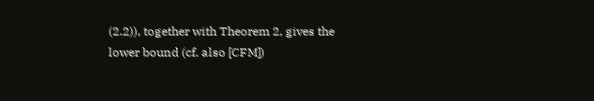(2.2)), together with Theorem 2, gives the lower bound (cf. also [CFM])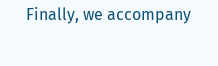Finally, we accompany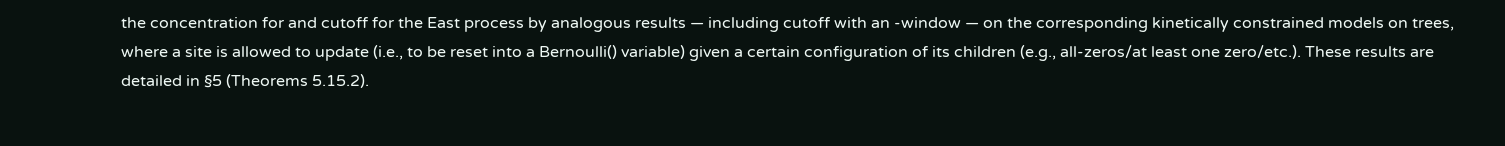the concentration for and cutoff for the East process by analogous results — including cutoff with an -window — on the corresponding kinetically constrained models on trees, where a site is allowed to update (i.e., to be reset into a Bernoulli() variable) given a certain configuration of its children (e.g., all-zeros/at least one zero/etc.). These results are detailed in §5 (Theorems 5.15.2).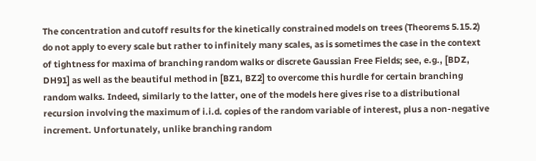The concentration and cutoff results for the kinetically constrained models on trees (Theorems 5.15.2) do not apply to every scale but rather to infinitely many scales, as is sometimes the case in the context of tightness for maxima of branching random walks or discrete Gaussian Free Fields; see, e.g., [BDZ, DH91] as well as the beautiful method in [BZ1, BZ2] to overcome this hurdle for certain branching random walks. Indeed, similarly to the latter, one of the models here gives rise to a distributional recursion involving the maximum of i.i.d. copies of the random variable of interest, plus a non-negative increment. Unfortunately, unlike branching random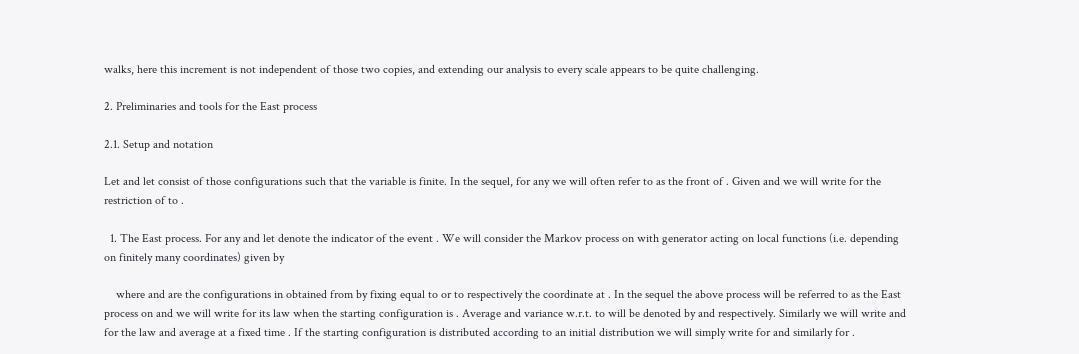walks, here this increment is not independent of those two copies, and extending our analysis to every scale appears to be quite challenging.

2. Preliminaries and tools for the East process

2.1. Setup and notation

Let and let consist of those configurations such that the variable is finite. In the sequel, for any we will often refer to as the front of . Given and we will write for the restriction of to .

  1. The East process. For any and let denote the indicator of the event . We will consider the Markov process on with generator acting on local functions (i.e. depending on finitely many coordinates) given by

    where and are the configurations in obtained from by fixing equal to or to respectively the coordinate at . In the sequel the above process will be referred to as the East process on and we will write for its law when the starting configuration is . Average and variance w.r.t. to will be denoted by and respectively. Similarly we will write and for the law and average at a fixed time . If the starting configuration is distributed according to an initial distribution we will simply write for and similarly for .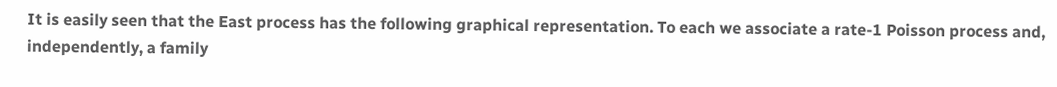It is easily seen that the East process has the following graphical representation. To each we associate a rate-1 Poisson process and, independently, a family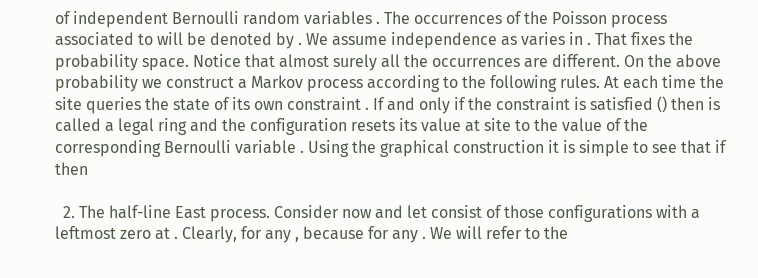of independent Bernoulli random variables . The occurrences of the Poisson process associated to will be denoted by . We assume independence as varies in . That fixes the probability space. Notice that almost surely all the occurrences are different. On the above probability we construct a Markov process according to the following rules. At each time the site queries the state of its own constraint . If and only if the constraint is satisfied () then is called a legal ring and the configuration resets its value at site to the value of the corresponding Bernoulli variable . Using the graphical construction it is simple to see that if then

  2. The half-line East process. Consider now and let consist of those configurations with a leftmost zero at . Clearly, for any , because for any . We will refer to the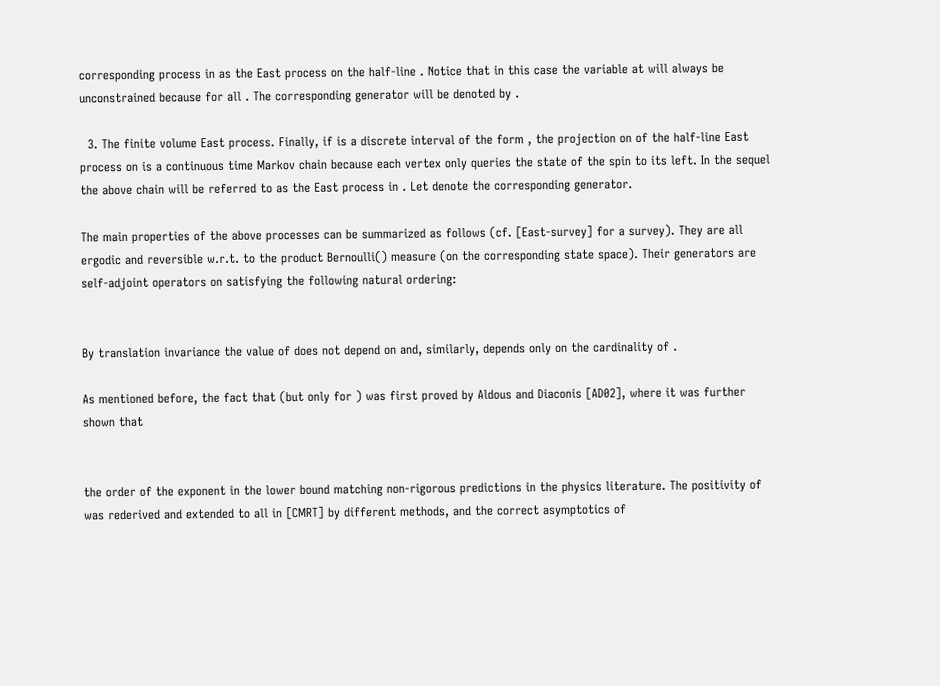corresponding process in as the East process on the half-line . Notice that in this case the variable at will always be unconstrained because for all . The corresponding generator will be denoted by .

  3. The finite volume East process. Finally, if is a discrete interval of the form , the projection on of the half-line East process on is a continuous time Markov chain because each vertex only queries the state of the spin to its left. In the sequel the above chain will be referred to as the East process in . Let denote the corresponding generator.

The main properties of the above processes can be summarized as follows (cf. [East-survey] for a survey). They are all ergodic and reversible w.r.t. to the product Bernoulli() measure (on the corresponding state space). Their generators are self-adjoint operators on satisfying the following natural ordering:


By translation invariance the value of does not depend on and, similarly, depends only on the cardinality of .

As mentioned before, the fact that (but only for ) was first proved by Aldous and Diaconis [AD02], where it was further shown that


the order of the exponent in the lower bound matching non-rigorous predictions in the physics literature. The positivity of was rederived and extended to all in [CMRT] by different methods, and the correct asymptotics of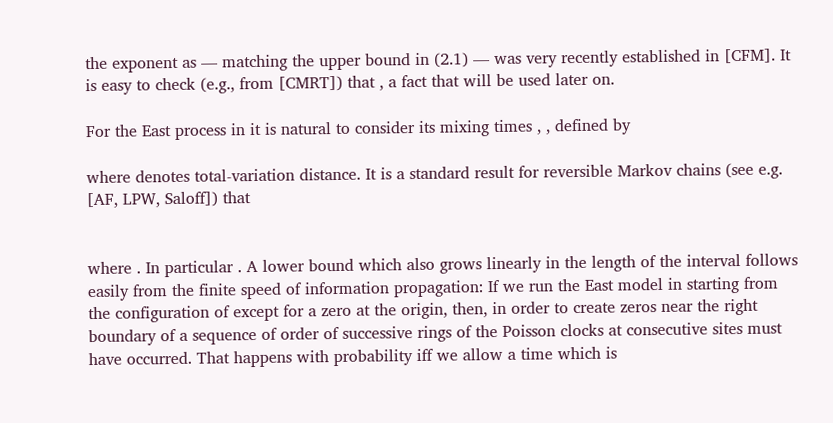the exponent as — matching the upper bound in (2.1) — was very recently established in [CFM]. It is easy to check (e.g., from [CMRT]) that , a fact that will be used later on.

For the East process in it is natural to consider its mixing times , , defined by

where denotes total-variation distance. It is a standard result for reversible Markov chains (see e.g. [AF, LPW, Saloff]) that


where . In particular . A lower bound which also grows linearly in the length of the interval follows easily from the finite speed of information propagation: If we run the East model in starting from the configuration of except for a zero at the origin, then, in order to create zeros near the right boundary of a sequence of order of successive rings of the Poisson clocks at consecutive sites must have occurred. That happens with probability iff we allow a time which is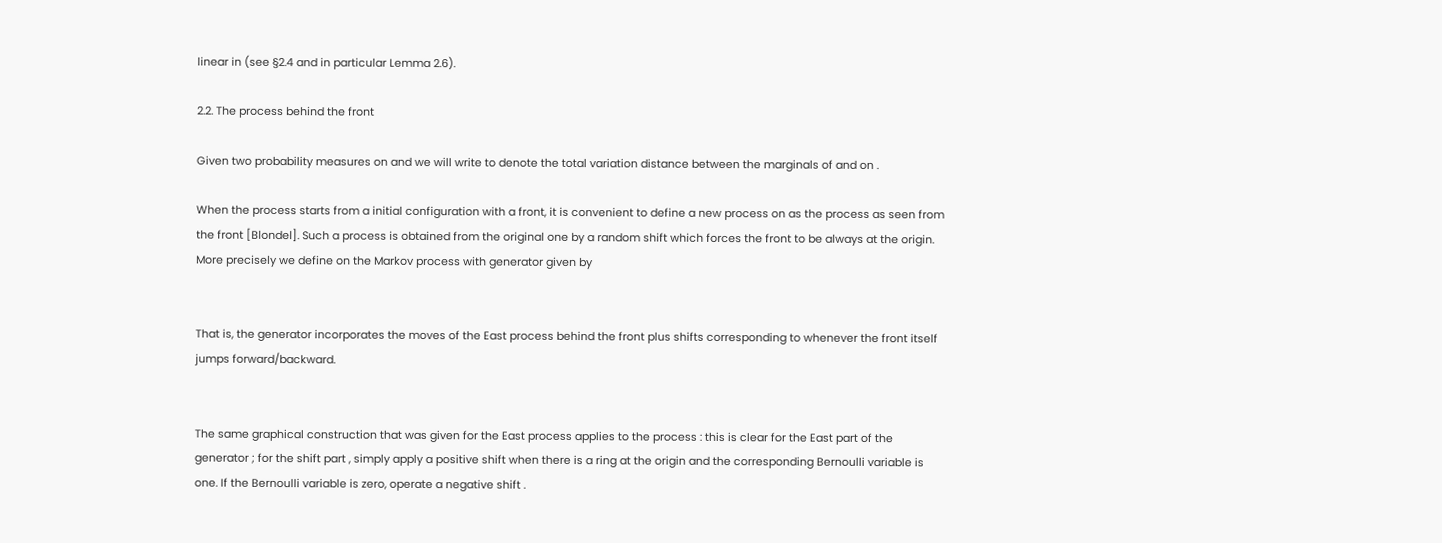linear in (see §2.4 and in particular Lemma 2.6).

2.2. The process behind the front

Given two probability measures on and we will write to denote the total variation distance between the marginals of and on .

When the process starts from a initial configuration with a front, it is convenient to define a new process on as the process as seen from the front [Blondel]. Such a process is obtained from the original one by a random shift which forces the front to be always at the origin. More precisely we define on the Markov process with generator given by


That is, the generator incorporates the moves of the East process behind the front plus shifts corresponding to whenever the front itself jumps forward/backward.


The same graphical construction that was given for the East process applies to the process : this is clear for the East part of the generator ; for the shift part , simply apply a positive shift when there is a ring at the origin and the corresponding Bernoulli variable is one. If the Bernoulli variable is zero, operate a negative shift .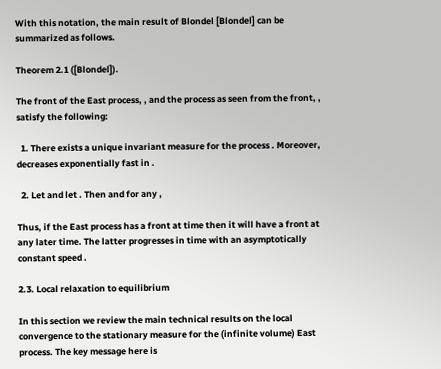With this notation, the main result of Blondel [Blondel] can be summarized as follows.

Theorem 2.1 ([Blondel]).

The front of the East process, , and the process as seen from the front, , satisfy the following:

  1. There exists a unique invariant measure for the process . Moreover, decreases exponentially fast in .

  2. Let and let . Then and for any ,

Thus, if the East process has a front at time then it will have a front at any later time. The latter progresses in time with an asymptotically constant speed .

2.3. Local relaxation to equilibrium

In this section we review the main technical results on the local convergence to the stationary measure for the (infinite volume) East process. The key message here is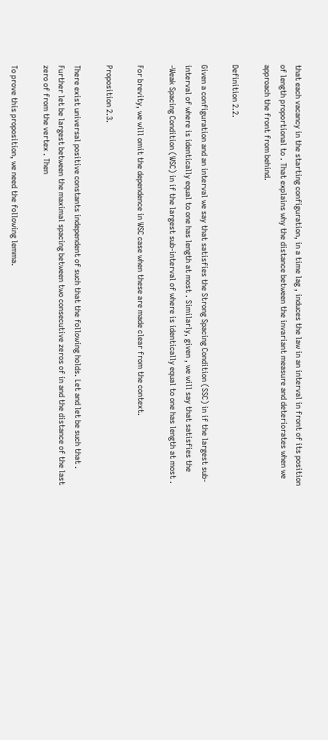that each vacancy in the starting configuration, in a time lag , induces the law in an interval in front of its position of length proportional to . That explains why the distance between the invariant measure and deteriorates when we approach the front from behind.

Definition 2.2.

Given a configuration and an interval we say that satisfies the Strong Spacing Condition (SSC) in if the largest sub-interval of where is identically equal to one has length at most . Similarly, given , we will say that satisfies the -Weak Spacing Condition (WSC) in if the largest sub-interval of where is identically equal to one has length at most .

For brevity, we will omit the dependence in WSC case when these are made clear from the context.

Proposition 2.3.

There exist universal positive constants independent of such that the following holds. Let and let be such that . Further let be largest between the maximal spacing between two consecutive zeros of in and the distance of the last zero of from the vertex . Then

To prove this proposition, we need the following lemma.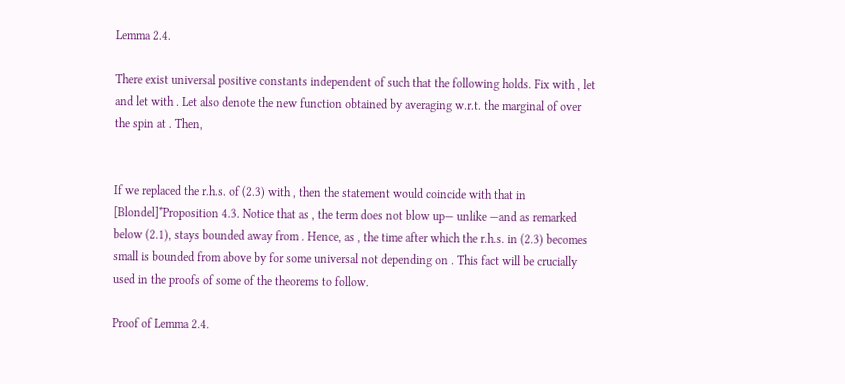Lemma 2.4.

There exist universal positive constants independent of such that the following holds. Fix with , let and let with . Let also denote the new function obtained by averaging w.r.t. the marginal of over the spin at . Then,


If we replaced the r.h.s. of (2.3) with , then the statement would coincide with that in [Blondel]*Proposition 4.3. Notice that as , the term does not blow up— unlike —and as remarked below (2.1), stays bounded away from . Hence, as , the time after which the r.h.s. in (2.3) becomes small is bounded from above by for some universal not depending on . This fact will be crucially used in the proofs of some of the theorems to follow.

Proof of Lemma 2.4.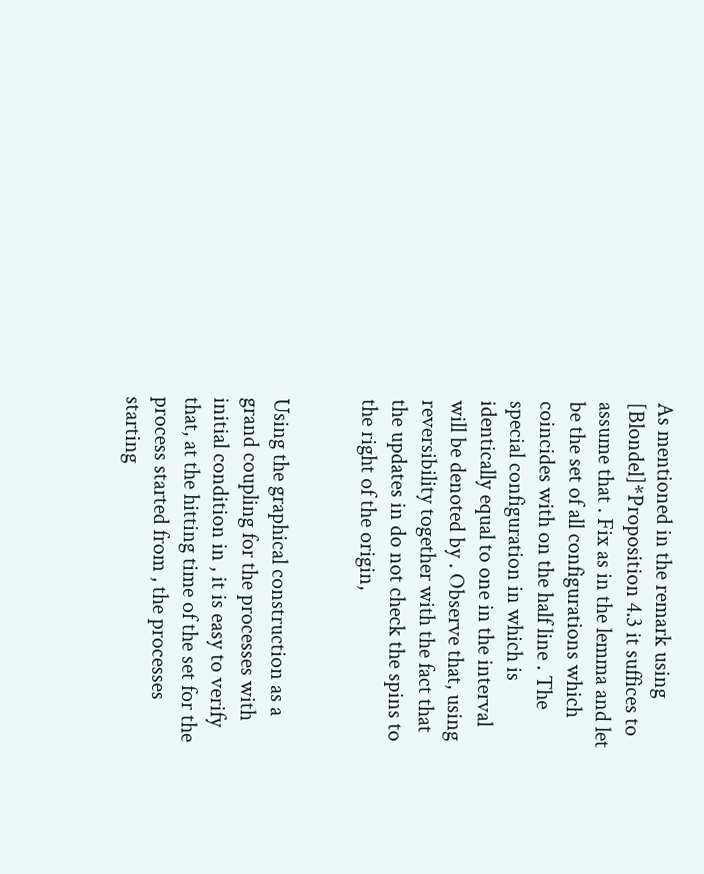As mentioned in the remark using [Blondel]*Proposition 4.3 it suffices to assume that . Fix as in the lemma and let be the set of all configurations which coincides with on the half line . The special configuration in which is identically equal to one in the interval will be denoted by . Observe that, using reversibility together with the fact that the updates in do not check the spins to the right of the origin,


Using the graphical construction as a grand coupling for the processes with initial condition in , it is easy to verify that, at the hitting time of the set for the process started from , the processes starting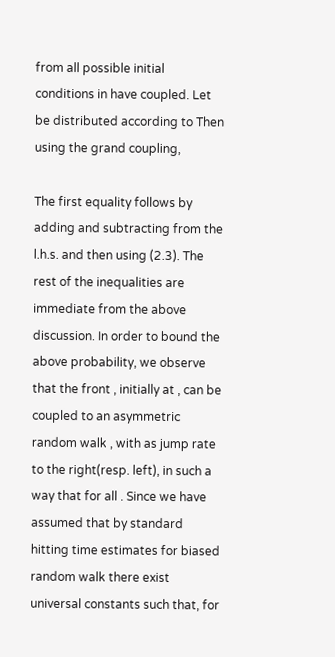from all possible initial conditions in have coupled. Let be distributed according to Then using the grand coupling,

The first equality follows by adding and subtracting from the l.h.s. and then using (2.3). The rest of the inequalities are immediate from the above discussion. In order to bound the above probability, we observe that the front , initially at , can be coupled to an asymmetric random walk , with as jump rate to the right(resp. left), in such a way that for all . Since we have assumed that by standard hitting time estimates for biased random walk there exist universal constants such that, for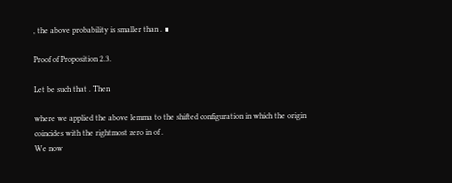, the above probability is smaller than . ∎

Proof of Proposition 2.3.

Let be such that . Then

where we applied the above lemma to the shifted configuration in which the origin coincides with the rightmost zero in of .
We now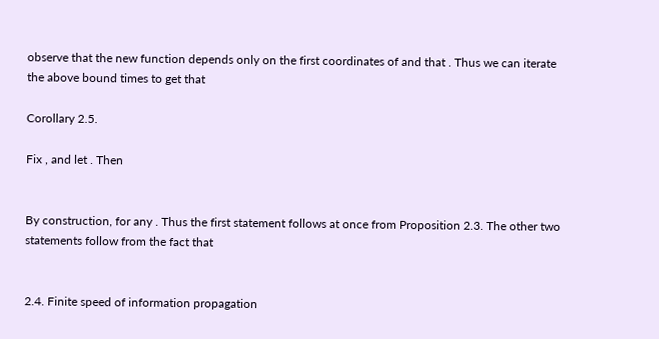observe that the new function depends only on the first coordinates of and that . Thus we can iterate the above bound times to get that

Corollary 2.5.

Fix , and let . Then


By construction, for any . Thus the first statement follows at once from Proposition 2.3. The other two statements follow from the fact that


2.4. Finite speed of information propagation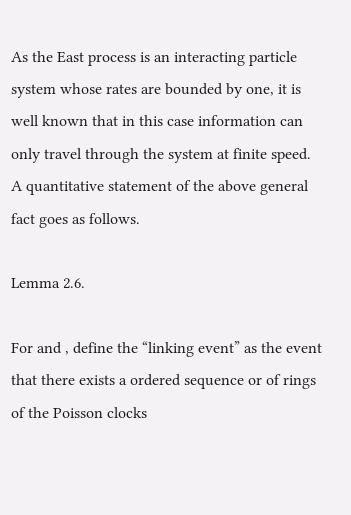As the East process is an interacting particle system whose rates are bounded by one, it is well known that in this case information can only travel through the system at finite speed. A quantitative statement of the above general fact goes as follows.

Lemma 2.6.

For and , define the “linking event” as the event that there exists a ordered sequence or of rings of the Poisson clocks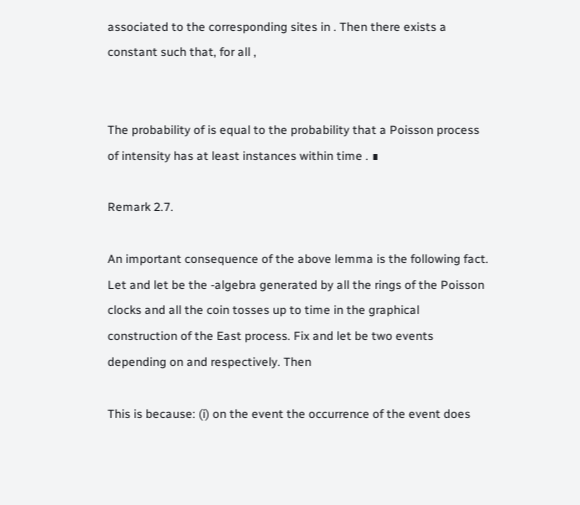associated to the corresponding sites in . Then there exists a constant such that, for all ,


The probability of is equal to the probability that a Poisson process of intensity has at least instances within time . ∎

Remark 2.7.

An important consequence of the above lemma is the following fact. Let and let be the -algebra generated by all the rings of the Poisson clocks and all the coin tosses up to time in the graphical construction of the East process. Fix and let be two events depending on and respectively. Then

This is because: (i) on the event the occurrence of the event does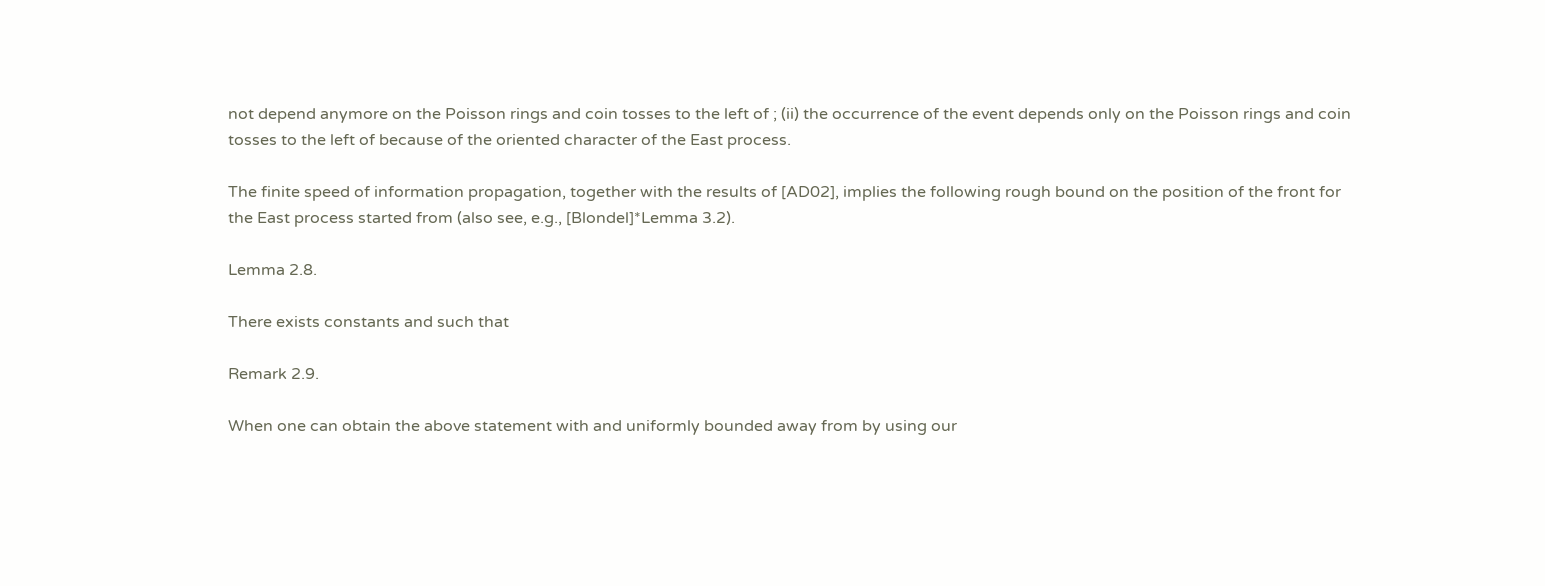not depend anymore on the Poisson rings and coin tosses to the left of ; (ii) the occurrence of the event depends only on the Poisson rings and coin tosses to the left of because of the oriented character of the East process.

The finite speed of information propagation, together with the results of [AD02], implies the following rough bound on the position of the front for the East process started from (also see, e.g., [Blondel]*Lemma 3.2).

Lemma 2.8.

There exists constants and such that

Remark 2.9.

When one can obtain the above statement with and uniformly bounded away from by using our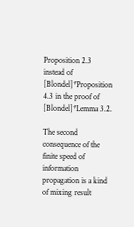Proposition 2.3 instead of [Blondel]*Proposition 4.3 in the proof of [Blondel]*Lemma 3.2.

The second consequence of the finite speed of information propagation is a kind of mixing result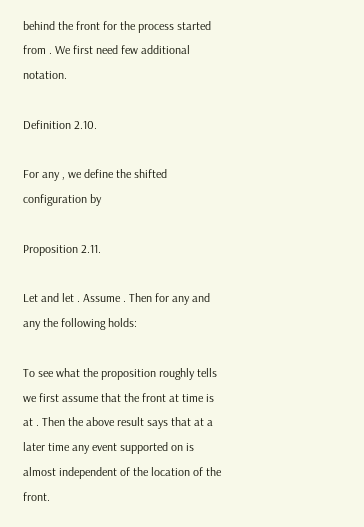behind the front for the process started from . We first need few additional notation.

Definition 2.10.

For any , we define the shifted configuration by

Proposition 2.11.

Let and let . Assume . Then for any and any the following holds:

To see what the proposition roughly tells we first assume that the front at time is at . Then the above result says that at a later time any event supported on is almost independent of the location of the front.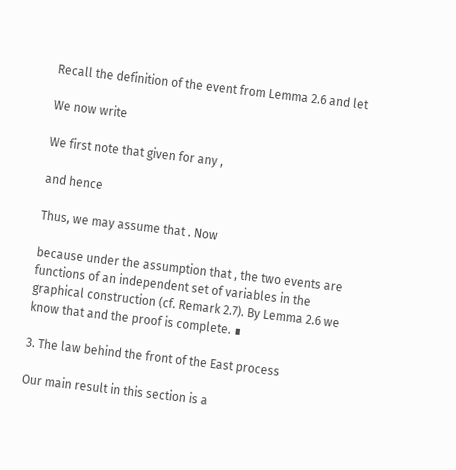Recall the definition of the event from Lemma 2.6 and let

We now write

We first note that given for any ,

and hence

Thus, we may assume that . Now

because under the assumption that , the two events are functions of an independent set of variables in the graphical construction (cf. Remark 2.7). By Lemma 2.6 we know that and the proof is complete. ∎

3. The law behind the front of the East process

Our main result in this section is a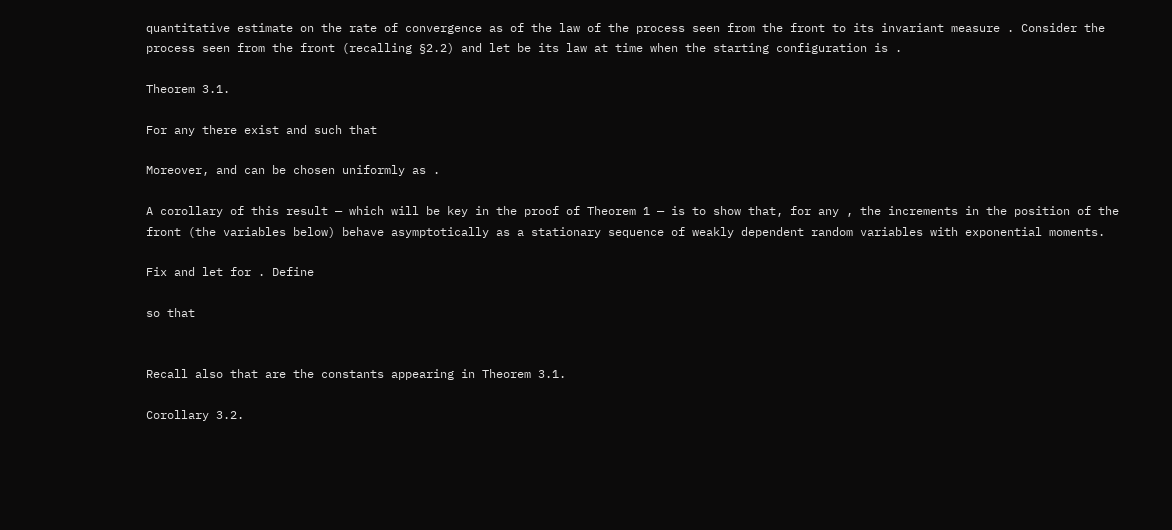quantitative estimate on the rate of convergence as of the law of the process seen from the front to its invariant measure . Consider the process seen from the front (recalling §2.2) and let be its law at time when the starting configuration is .

Theorem 3.1.

For any there exist and such that

Moreover, and can be chosen uniformly as .

A corollary of this result — which will be key in the proof of Theorem 1 — is to show that, for any , the increments in the position of the front (the variables below) behave asymptotically as a stationary sequence of weakly dependent random variables with exponential moments.

Fix and let for . Define

so that


Recall also that are the constants appearing in Theorem 3.1.

Corollary 3.2.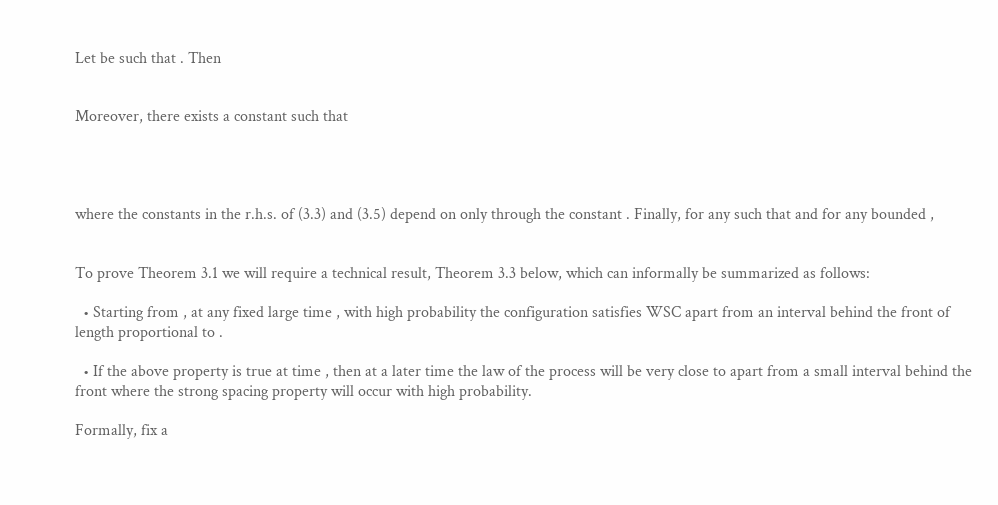Let be such that . Then


Moreover, there exists a constant such that




where the constants in the r.h.s. of (3.3) and (3.5) depend on only through the constant . Finally, for any such that and for any bounded ,


To prove Theorem 3.1 we will require a technical result, Theorem 3.3 below, which can informally be summarized as follows:

  • Starting from , at any fixed large time , with high probability the configuration satisfies WSC apart from an interval behind the front of length proportional to .

  • If the above property is true at time , then at a later time the law of the process will be very close to apart from a small interval behind the front where the strong spacing property will occur with high probability.

Formally, fix a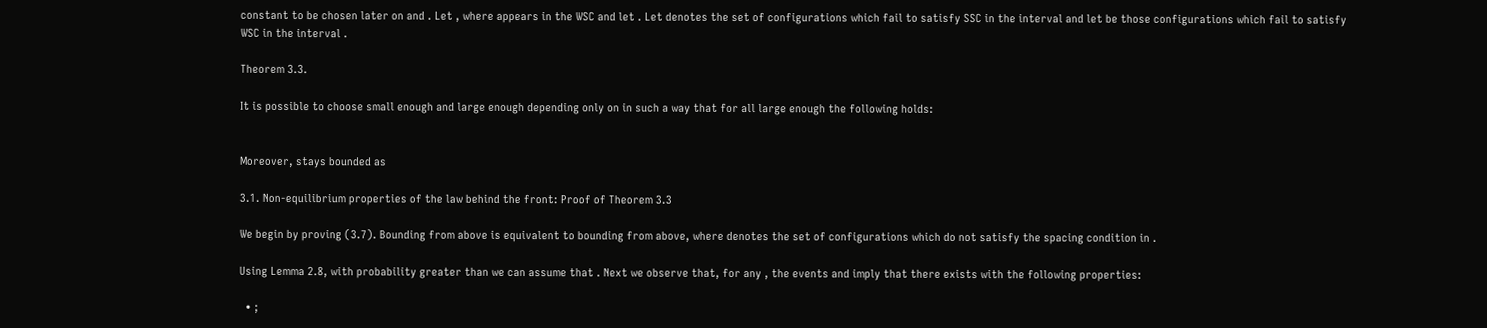constant to be chosen later on and . Let , where appears in the WSC and let . Let denotes the set of configurations which fail to satisfy SSC in the interval and let be those configurations which fail to satisfy WSC in the interval .

Theorem 3.3.

It is possible to choose small enough and large enough depending only on in such a way that for all large enough the following holds:


Moreover, stays bounded as

3.1. Non-equilibrium properties of the law behind the front: Proof of Theorem 3.3

We begin by proving (3.7). Bounding from above is equivalent to bounding from above, where denotes the set of configurations which do not satisfy the spacing condition in .

Using Lemma 2.8, with probability greater than we can assume that . Next we observe that, for any , the events and imply that there exists with the following properties:

  • ;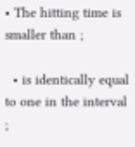• The hitting time is smaller than ;

  • is identically equal to one in the interval ;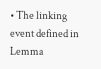• The linking event defined in Lemma